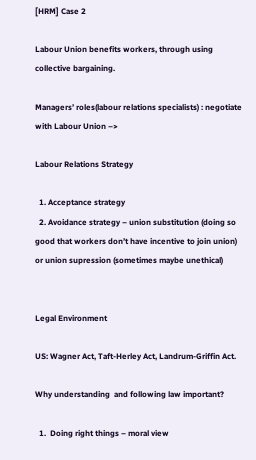[HRM] Case 2

Labour Union benefits workers, through using collective bargaining.

Managers’ roles(labour relations specialists) : negotiate with Labour Union –>

Labour Relations Strategy

  1. Acceptance strategy
  2. Avoidance strategy – union substitution (doing so good that workers don’t have incentive to join union) or union supression (sometimes maybe unethical)


Legal Environment

US: Wagner Act, Taft-Herley Act, Landrum-Griffin Act.

Why understanding  and following law important?

  1.  Doing right things – moral view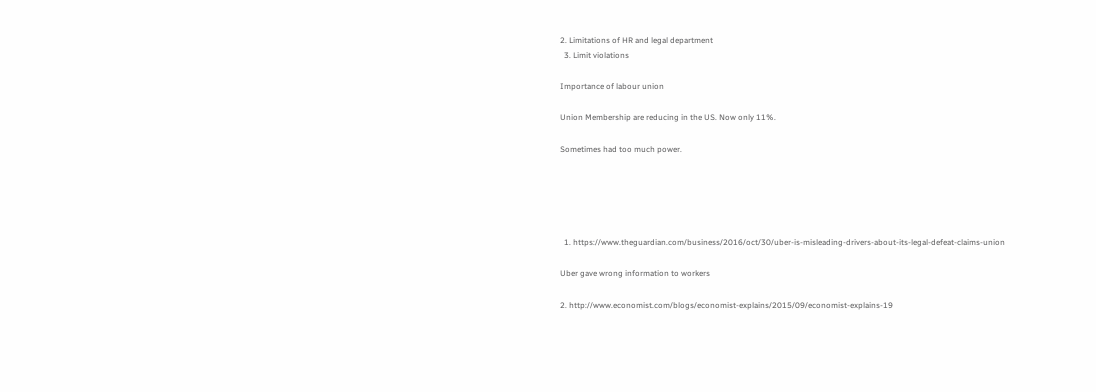2. Limitations of HR and legal department
  3. Limit violations

Importance of labour union

Union Membership are reducing in the US. Now only 11%.

Sometimes had too much power.





  1. https://www.theguardian.com/business/2016/oct/30/uber-is-misleading-drivers-about-its-legal-defeat-claims-union

Uber gave wrong information to workers

2. http://www.economist.com/blogs/economist-explains/2015/09/economist-explains-19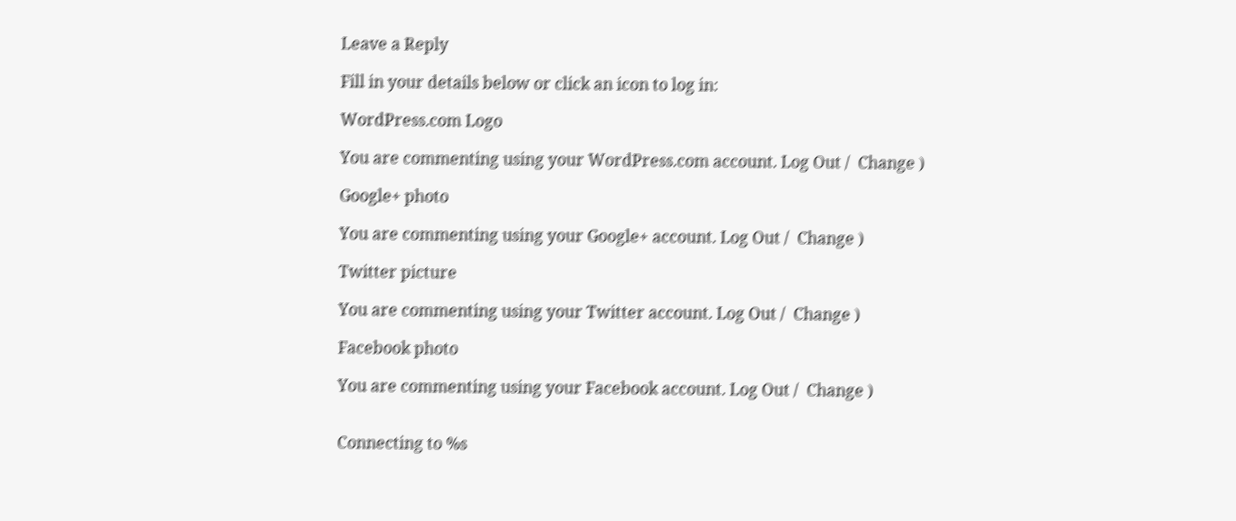Leave a Reply

Fill in your details below or click an icon to log in:

WordPress.com Logo

You are commenting using your WordPress.com account. Log Out /  Change )

Google+ photo

You are commenting using your Google+ account. Log Out /  Change )

Twitter picture

You are commenting using your Twitter account. Log Out /  Change )

Facebook photo

You are commenting using your Facebook account. Log Out /  Change )


Connecting to %s